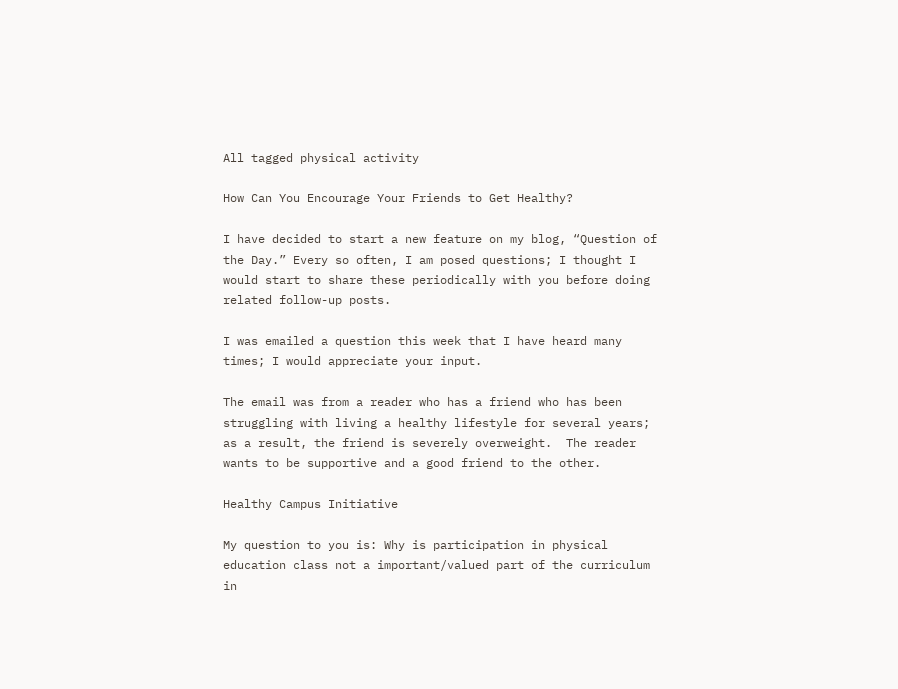All tagged physical activity

How Can You Encourage Your Friends to Get Healthy?

I have decided to start a new feature on my blog, “Question of the Day.” Every so often, I am posed questions; I thought I would start to share these periodically with you before doing related follow-up posts.

I was emailed a question this week that I have heard many times; I would appreciate your input.

The email was from a reader who has a friend who has been struggling with living a healthy lifestyle for several years; as a result, the friend is severely overweight.  The reader wants to be supportive and a good friend to the other.

Healthy Campus Initiative

My question to you is: Why is participation in physical education class not a important/valued part of the curriculum in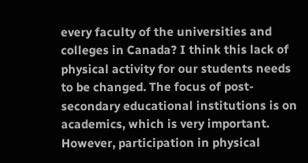every faculty of the universities and colleges in Canada? I think this lack of physical activity for our students needs to be changed. The focus of post-secondary educational institutions is on academics, which is very important. However, participation in physical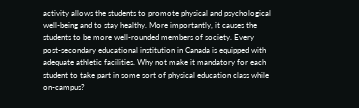activity allows the students to promote physical and psychological well-being and to stay healthy. More importantly, it causes the students to be more well-rounded members of society. Every post-secondary educational institution in Canada is equipped with adequate athletic facilities. Why not make it mandatory for each student to take part in some sort of physical education class while on-campus?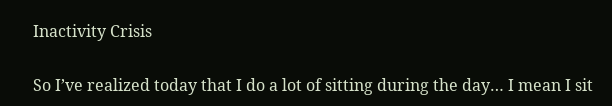Inactivity Crisis

So I’ve realized today that I do a lot of sitting during the day… I mean I sit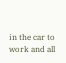in the car to work and all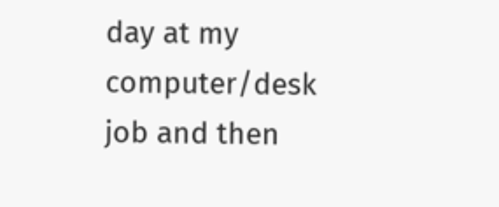day at my computer/desk job and then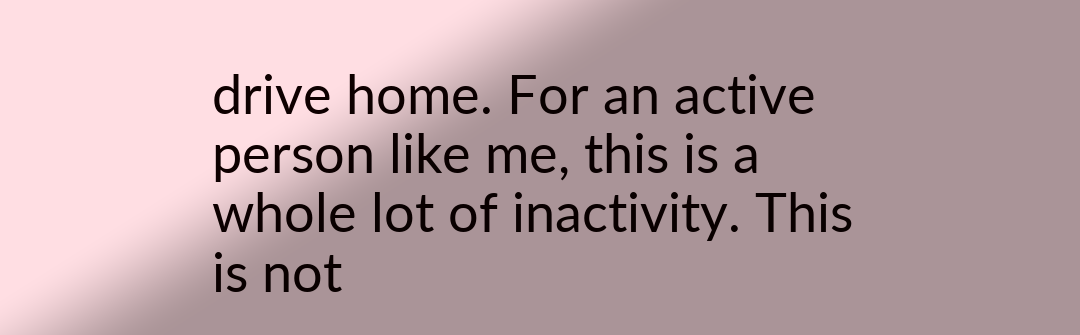drive home. For an active person like me, this is a whole lot of inactivity. This is not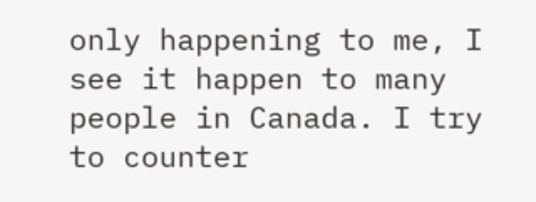only happening to me, I see it happen to many people in Canada. I try to counter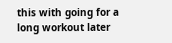this with going for a long workout later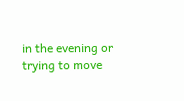in the evening or trying to move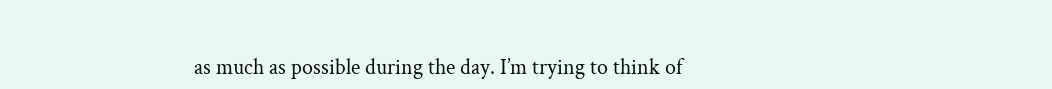as much as possible during the day. I’m trying to think of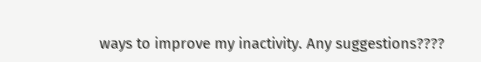ways to improve my inactivity. Any suggestions????